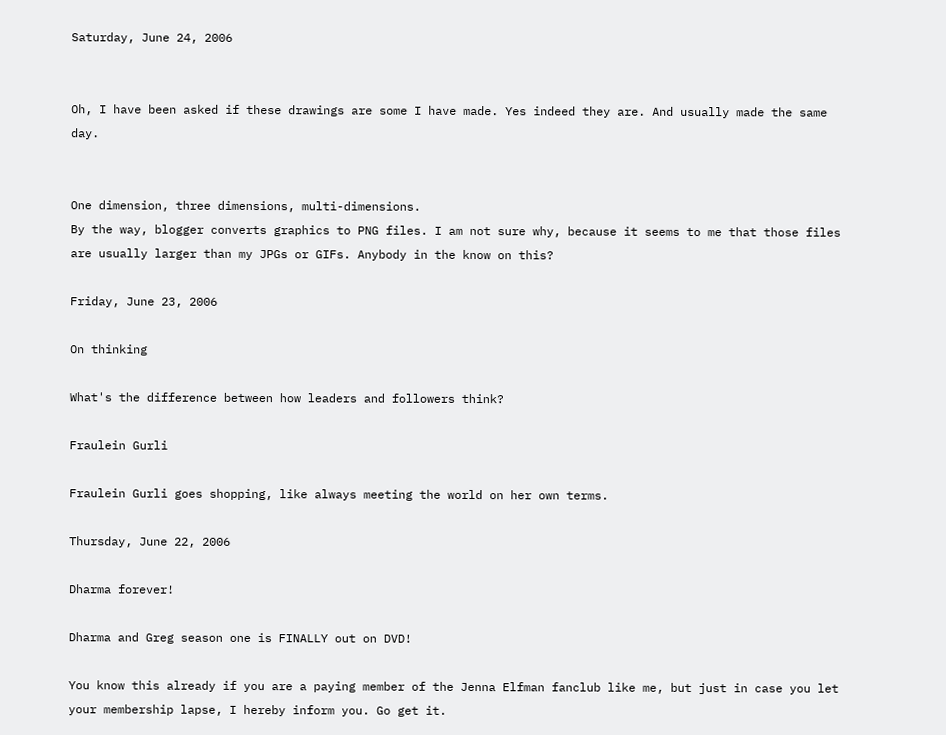Saturday, June 24, 2006


Oh, I have been asked if these drawings are some I have made. Yes indeed they are. And usually made the same day.


One dimension, three dimensions, multi-dimensions.
By the way, blogger converts graphics to PNG files. I am not sure why, because it seems to me that those files are usually larger than my JPGs or GIFs. Anybody in the know on this?

Friday, June 23, 2006

On thinking

What's the difference between how leaders and followers think?

Fraulein Gurli

Fraulein Gurli goes shopping, like always meeting the world on her own terms.

Thursday, June 22, 2006

Dharma forever!

Dharma and Greg season one is FINALLY out on DVD!

You know this already if you are a paying member of the Jenna Elfman fanclub like me, but just in case you let your membership lapse, I hereby inform you. Go get it.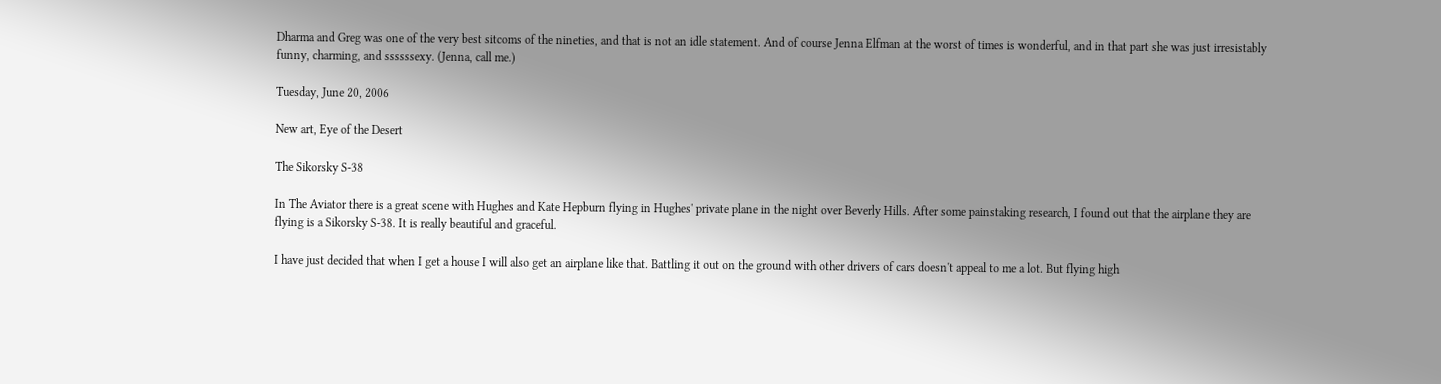Dharma and Greg was one of the very best sitcoms of the nineties, and that is not an idle statement. And of course Jenna Elfman at the worst of times is wonderful, and in that part she was just irresistably funny, charming, and ssssssexy. (Jenna, call me.)

Tuesday, June 20, 2006

New art, Eye of the Desert

The Sikorsky S-38

In The Aviator there is a great scene with Hughes and Kate Hepburn flying in Hughes' private plane in the night over Beverly Hills. After some painstaking research, I found out that the airplane they are flying is a Sikorsky S-38. It is really beautiful and graceful.

I have just decided that when I get a house I will also get an airplane like that. Battling it out on the ground with other drivers of cars doesn't appeal to me a lot. But flying high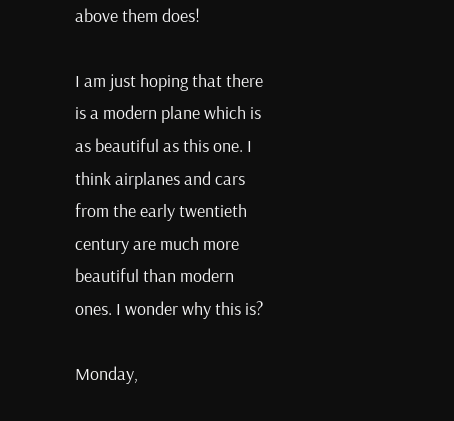above them does!

I am just hoping that there is a modern plane which is as beautiful as this one. I think airplanes and cars from the early twentieth century are much more beautiful than modern ones. I wonder why this is?

Monday,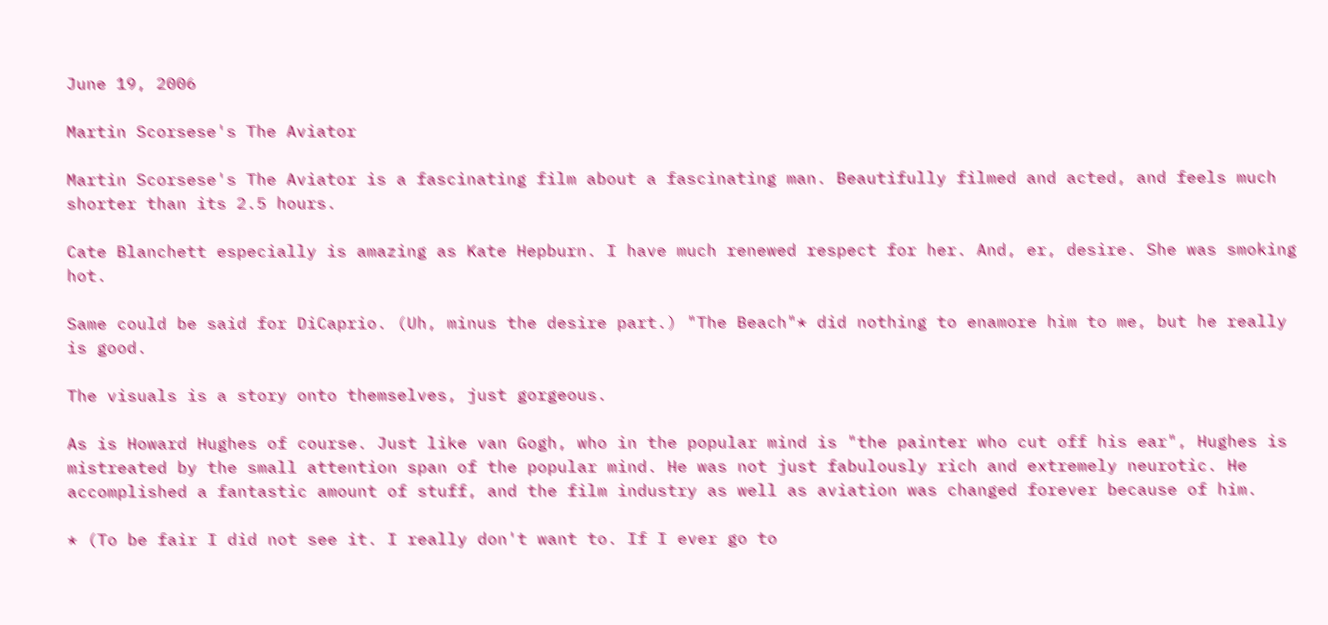June 19, 2006

Martin Scorsese's The Aviator

Martin Scorsese's The Aviator is a fascinating film about a fascinating man. Beautifully filmed and acted, and feels much shorter than its 2.5 hours.

Cate Blanchett especially is amazing as Kate Hepburn. I have much renewed respect for her. And, er, desire. She was smoking hot.

Same could be said for DiCaprio. (Uh, minus the desire part.) "The Beach"* did nothing to enamore him to me, but he really is good.

The visuals is a story onto themselves, just gorgeous.

As is Howard Hughes of course. Just like van Gogh, who in the popular mind is "the painter who cut off his ear", Hughes is mistreated by the small attention span of the popular mind. He was not just fabulously rich and extremely neurotic. He accomplished a fantastic amount of stuff, and the film industry as well as aviation was changed forever because of him.

* (To be fair I did not see it. I really don't want to. If I ever go to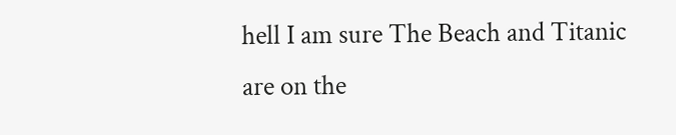hell I am sure The Beach and Titanic are on the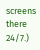screens there 24/7.)